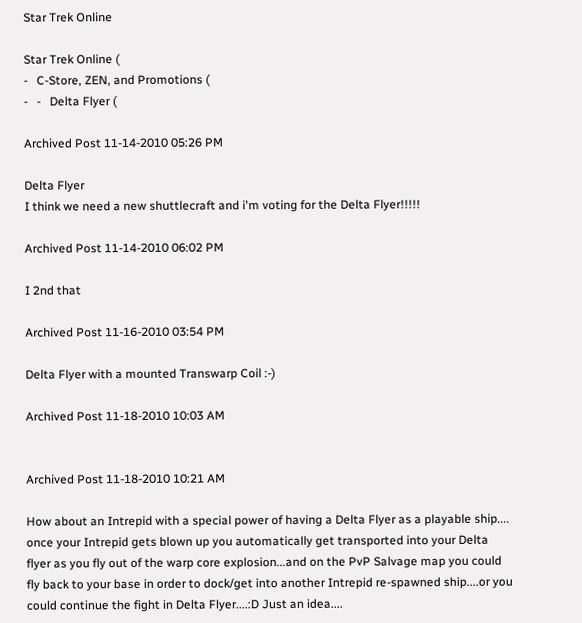Star Trek Online

Star Trek Online (
-   C-Store, ZEN, and Promotions (
-   -   Delta Flyer (

Archived Post 11-14-2010 05:26 PM

Delta Flyer
I think we need a new shuttlecraft and i'm voting for the Delta Flyer!!!!!

Archived Post 11-14-2010 06:02 PM

I 2nd that

Archived Post 11-16-2010 03:54 PM

Delta Flyer with a mounted Transwarp Coil :-)

Archived Post 11-18-2010 10:03 AM


Archived Post 11-18-2010 10:21 AM

How about an Intrepid with a special power of having a Delta Flyer as a playable ship.... once your Intrepid gets blown up you automatically get transported into your Delta flyer as you fly out of the warp core explosion...and on the PvP Salvage map you could fly back to your base in order to dock/get into another Intrepid re-spawned ship....or you could continue the fight in Delta Flyer....:D Just an idea....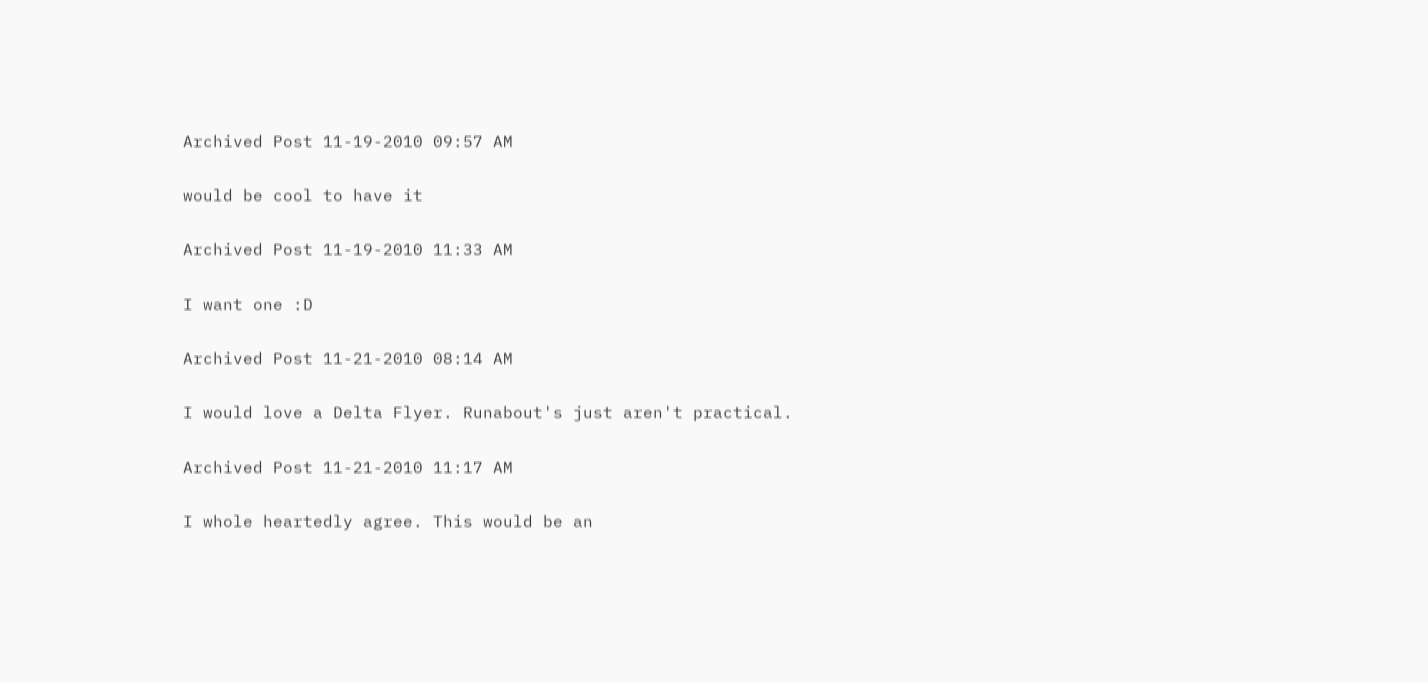Archived Post 11-19-2010 09:57 AM

would be cool to have it

Archived Post 11-19-2010 11:33 AM

I want one :D

Archived Post 11-21-2010 08:14 AM

I would love a Delta Flyer. Runabout's just aren't practical.

Archived Post 11-21-2010 11:17 AM

I whole heartedly agree. This would be an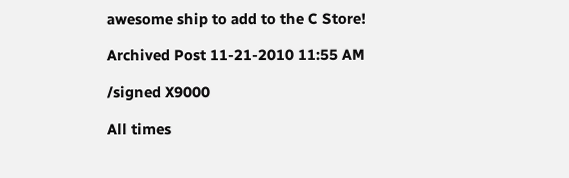awesome ship to add to the C Store!

Archived Post 11-21-2010 11:55 AM

/signed X9000

All times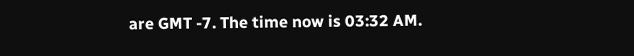are GMT -7. The time now is 03:32 AM.